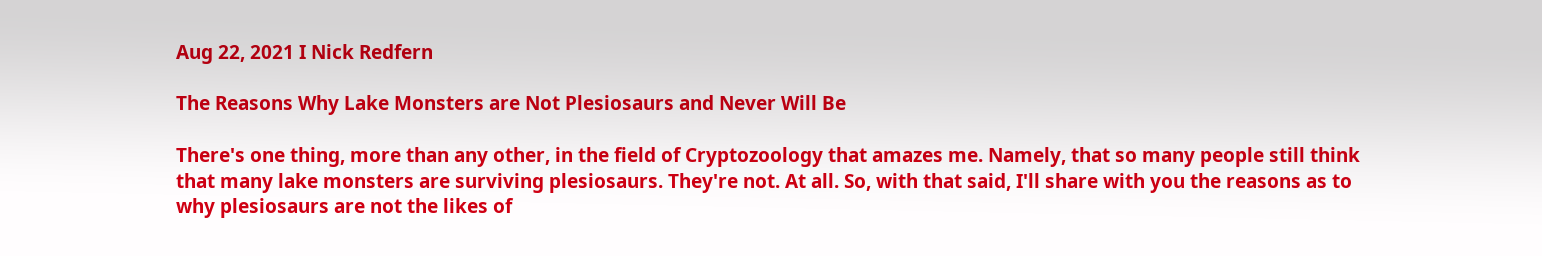Aug 22, 2021 I Nick Redfern

The Reasons Why Lake Monsters are Not Plesiosaurs and Never Will Be

There's one thing, more than any other, in the field of Cryptozoology that amazes me. Namely, that so many people still think that many lake monsters are surviving plesiosaurs. They're not. At all. So, with that said, I'll share with you the reasons as to why plesiosaurs are not the likes of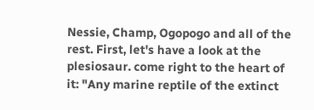Nessie, Champ, Ogopogo and all of the rest. First, let's have a look at the plesiosaur. come right to the heart of it: "Any marine reptile of the extinct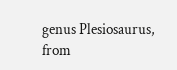genus Plesiosaurus, from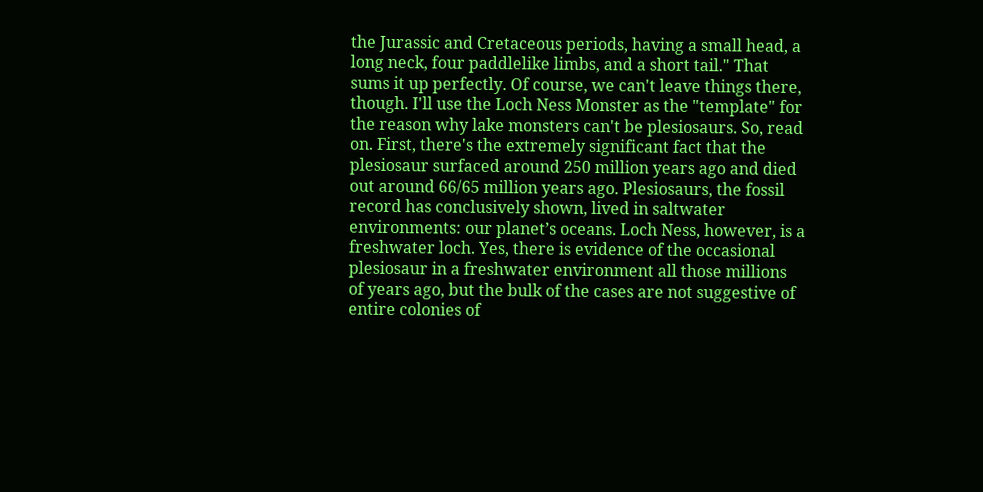the Jurassic and Cretaceous periods, having a small head, a long neck, four paddlelike limbs, and a short tail." That sums it up perfectly. Of course, we can't leave things there, though. I'll use the Loch Ness Monster as the "template" for the reason why lake monsters can't be plesiosaurs. So, read on. First, there's the extremely significant fact that the plesiosaur surfaced around 250 million years ago and died out around 66/65 million years ago. Plesiosaurs, the fossil record has conclusively shown, lived in saltwater environments: our planet’s oceans. Loch Ness, however, is a freshwater loch. Yes, there is evidence of the occasional plesiosaur in a freshwater environment all those millions of years ago, but the bulk of the cases are not suggestive of entire colonies of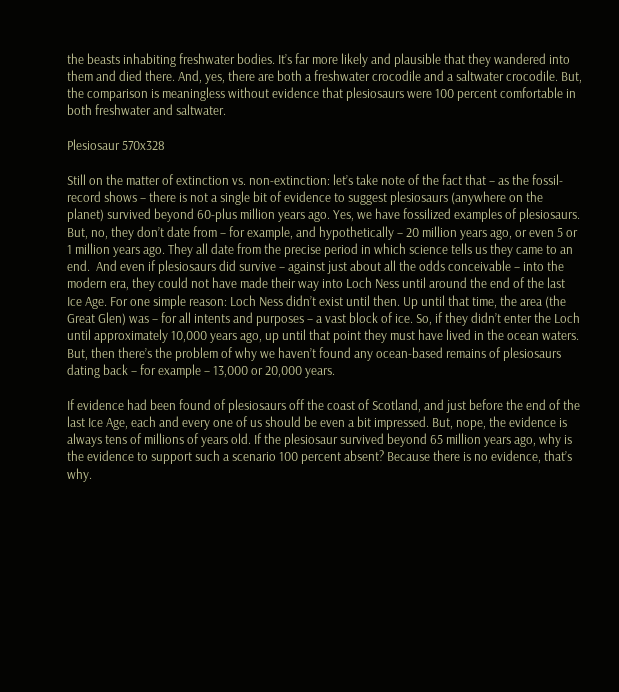the beasts inhabiting freshwater bodies. It’s far more likely and plausible that they wandered into them and died there. And, yes, there are both a freshwater crocodile and a saltwater crocodile. But, the comparison is meaningless without evidence that plesiosaurs were 100 percent comfortable in both freshwater and saltwater.

Plesiosaur 570x328

Still on the matter of extinction vs. non-extinction: let’s take note of the fact that – as the fossil-record shows – there is not a single bit of evidence to suggest plesiosaurs (anywhere on the planet) survived beyond 60-plus million years ago. Yes, we have fossilized examples of plesiosaurs. But, no, they don’t date from – for example, and hypothetically – 20 million years ago, or even 5 or 1 million years ago. They all date from the precise period in which science tells us they came to an end.  And even if plesiosaurs did survive – against just about all the odds conceivable – into the modern era, they could not have made their way into Loch Ness until around the end of the last Ice Age. For one simple reason: Loch Ness didn’t exist until then. Up until that time, the area (the Great Glen) was – for all intents and purposes – a vast block of ice. So, if they didn’t enter the Loch until approximately 10,000 years ago, up until that point they must have lived in the ocean waters. But, then there’s the problem of why we haven’t found any ocean-based remains of plesiosaurs dating back – for example – 13,000 or 20,000 years.

If evidence had been found of plesiosaurs off the coast of Scotland, and just before the end of the last Ice Age, each and every one of us should be even a bit impressed. But, nope, the evidence is always tens of millions of years old. If the plesiosaur survived beyond 65 million years ago, why is the evidence to support such a scenario 100 percent absent? Because there is no evidence, that’s why.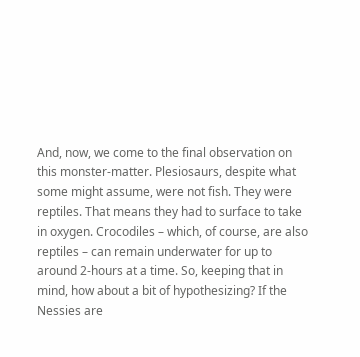And, now, we come to the final observation on this monster-matter. Plesiosaurs, despite what some might assume, were not fish. They were reptiles. That means they had to surface to take in oxygen. Crocodiles – which, of course, are also reptiles – can remain underwater for up to around 2-hours at a time. So, keeping that in mind, how about a bit of hypothesizing? If the Nessies are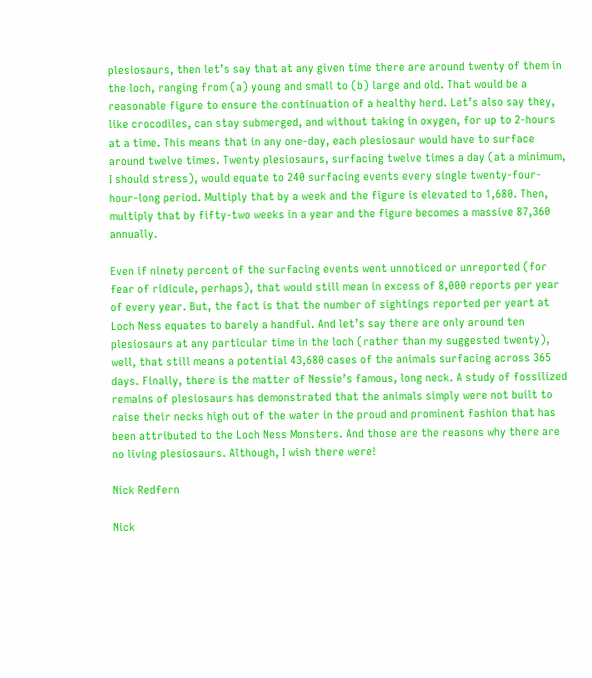plesiosaurs, then let’s say that at any given time there are around twenty of them in the loch, ranging from (a) young and small to (b) large and old. That would be a reasonable figure to ensure the continuation of a healthy herd. Let’s also say they, like crocodiles, can stay submerged, and without taking in oxygen, for up to 2-hours at a time. This means that in any one-day, each plesiosaur would have to surface around twelve times. Twenty plesiosaurs, surfacing twelve times a day (at a minimum, I should stress), would equate to 240 surfacing events every single twenty-four-hour-long period. Multiply that by a week and the figure is elevated to 1,680. Then, multiply that by fifty-two weeks in a year and the figure becomes a massive 87,360 annually.

Even if ninety percent of the surfacing events went unnoticed or unreported (for fear of ridicule, perhaps), that would still mean in excess of 8,000 reports per year of every year. But, the fact is that the number of sightings reported per yeart at Loch Ness equates to barely a handful. And let’s say there are only around ten plesiosaurs at any particular time in the loch (rather than my suggested twenty), well, that still means a potential 43,680 cases of the animals surfacing across 365 days. Finally, there is the matter of Nessie’s famous, long neck. A study of fossilized remains of plesiosaurs has demonstrated that the animals simply were not built to raise their necks high out of the water in the proud and prominent fashion that has been attributed to the Loch Ness Monsters. And those are the reasons why there are no living plesiosaurs. Although, I wish there were!

Nick Redfern

Nick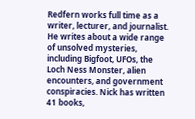Redfern works full time as a writer, lecturer, and journalist. He writes about a wide range of unsolved mysteries, including Bigfoot, UFOs, the Loch Ness Monster, alien encounters, and government conspiracies. Nick has written 41 books,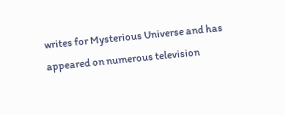writes for Mysterious Universe and has appeared on numerous television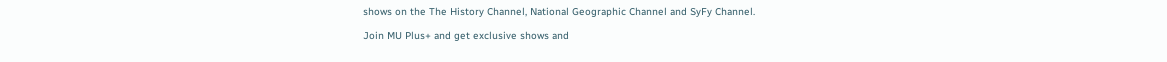shows on the The History Channel, National Geographic Channel and SyFy Channel.

Join MU Plus+ and get exclusive shows and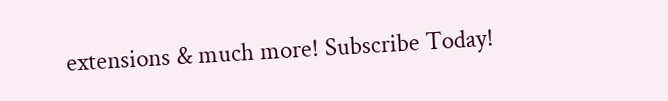extensions & much more! Subscribe Today!